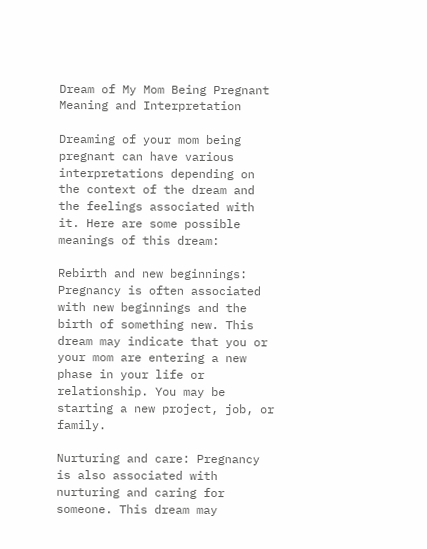Dream of My Mom Being Pregnant Meaning and Interpretation

Dreaming of your mom being pregnant can have various interpretations depending on the context of the dream and the feelings associated with it. Here are some possible meanings of this dream:

Rebirth and new beginnings: Pregnancy is often associated with new beginnings and the birth of something new. This dream may indicate that you or your mom are entering a new phase in your life or relationship. You may be starting a new project, job, or family.

Nurturing and care: Pregnancy is also associated with nurturing and caring for someone. This dream may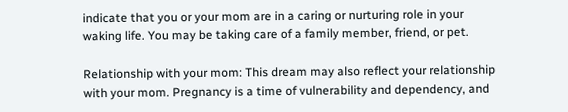indicate that you or your mom are in a caring or nurturing role in your waking life. You may be taking care of a family member, friend, or pet.

Relationship with your mom: This dream may also reflect your relationship with your mom. Pregnancy is a time of vulnerability and dependency, and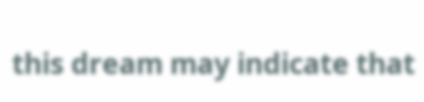this dream may indicate that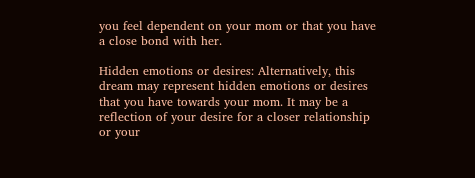you feel dependent on your mom or that you have a close bond with her.

Hidden emotions or desires: Alternatively, this dream may represent hidden emotions or desires that you have towards your mom. It may be a reflection of your desire for a closer relationship or your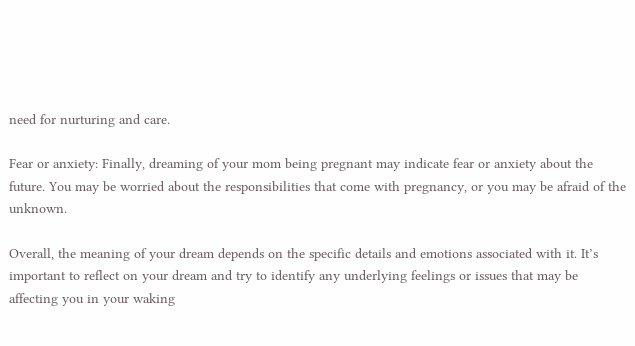need for nurturing and care.

Fear or anxiety: Finally, dreaming of your mom being pregnant may indicate fear or anxiety about the future. You may be worried about the responsibilities that come with pregnancy, or you may be afraid of the unknown.

Overall, the meaning of your dream depends on the specific details and emotions associated with it. It’s important to reflect on your dream and try to identify any underlying feelings or issues that may be affecting you in your waking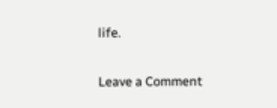life.

Leave a Comment